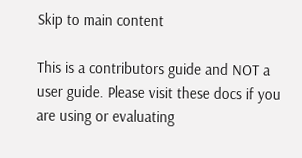Skip to main content

This is a contributors guide and NOT a user guide. Please visit these docs if you are using or evaluating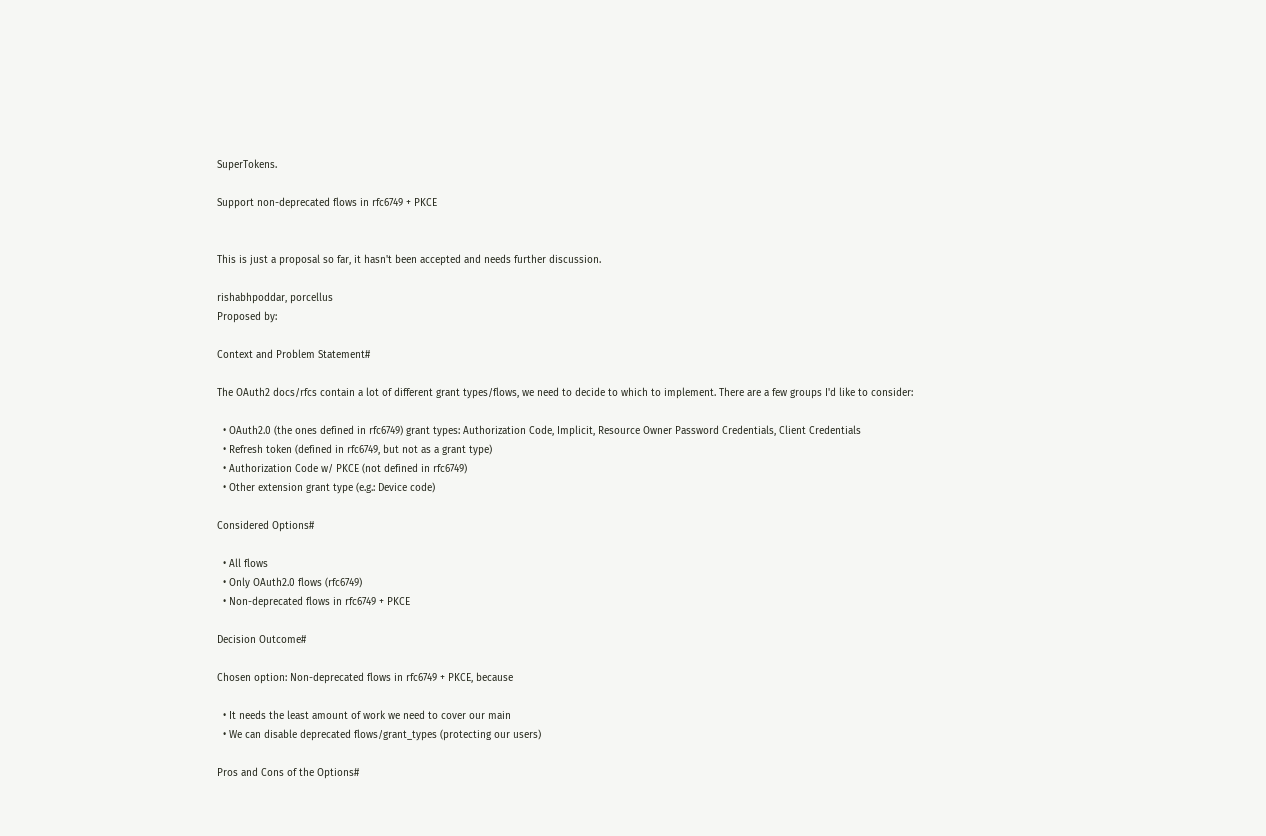SuperTokens.

Support non-deprecated flows in rfc6749 + PKCE


This is just a proposal so far, it hasn't been accepted and needs further discussion.

rishabhpoddar, porcellus
Proposed by:

Context and Problem Statement#

The OAuth2 docs/rfcs contain a lot of different grant types/flows, we need to decide to which to implement. There are a few groups I'd like to consider:

  • OAuth2.0 (the ones defined in rfc6749) grant types: Authorization Code, Implicit, Resource Owner Password Credentials, Client Credentials
  • Refresh token (defined in rfc6749, but not as a grant type)
  • Authorization Code w/ PKCE (not defined in rfc6749)
  • Other extension grant type (e.g.: Device code)

Considered Options#

  • All flows
  • Only OAuth2.0 flows (rfc6749)
  • Non-deprecated flows in rfc6749 + PKCE

Decision Outcome#

Chosen option: Non-deprecated flows in rfc6749 + PKCE, because

  • It needs the least amount of work we need to cover our main
  • We can disable deprecated flows/grant_types (protecting our users)

Pros and Cons of the Options#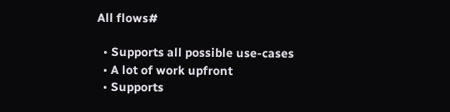All flows#

  • Supports all possible use-cases
  • A lot of work upfront
  • Supports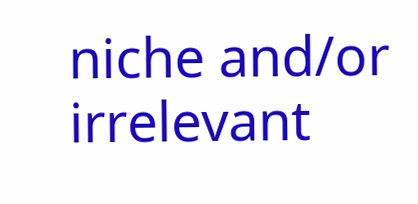niche and/or irrelevant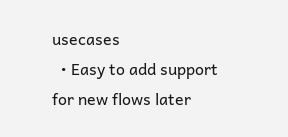usecases
  • Easy to add support for new flows later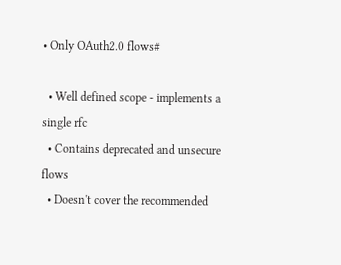• Only OAuth2.0 flows#

  • Well defined scope - implements a single rfc
  • Contains deprecated and unsecure flows
  • Doesn't cover the recommended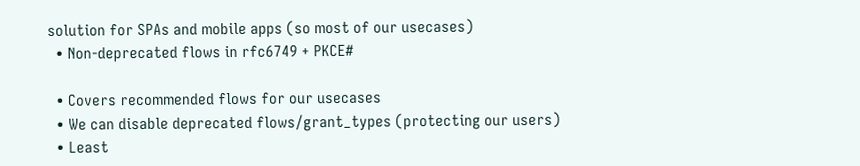solution for SPAs and mobile apps (so most of our usecases)
  • Non-deprecated flows in rfc6749 + PKCE#

  • Covers recommended flows for our usecases
  • We can disable deprecated flows/grant_types (protecting our users)
  • Least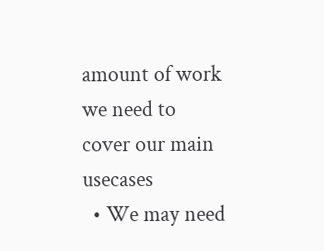amount of work we need to cover our main usecases
  • We may need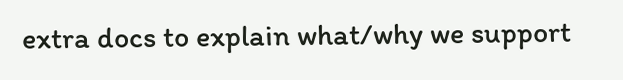extra docs to explain what/why we support